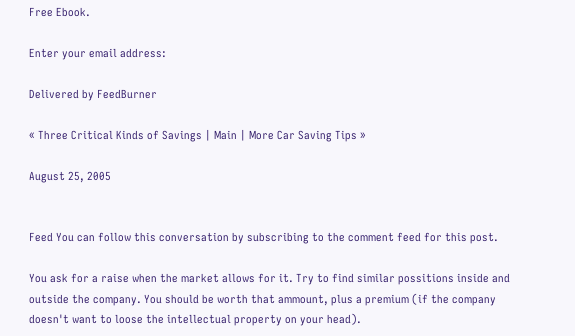Free Ebook.

Enter your email address:

Delivered by FeedBurner

« Three Critical Kinds of Savings | Main | More Car Saving Tips »

August 25, 2005


Feed You can follow this conversation by subscribing to the comment feed for this post.

You ask for a raise when the market allows for it. Try to find similar possitions inside and outside the company. You should be worth that ammount, plus a premium (if the company doesn't want to loose the intellectual property on your head).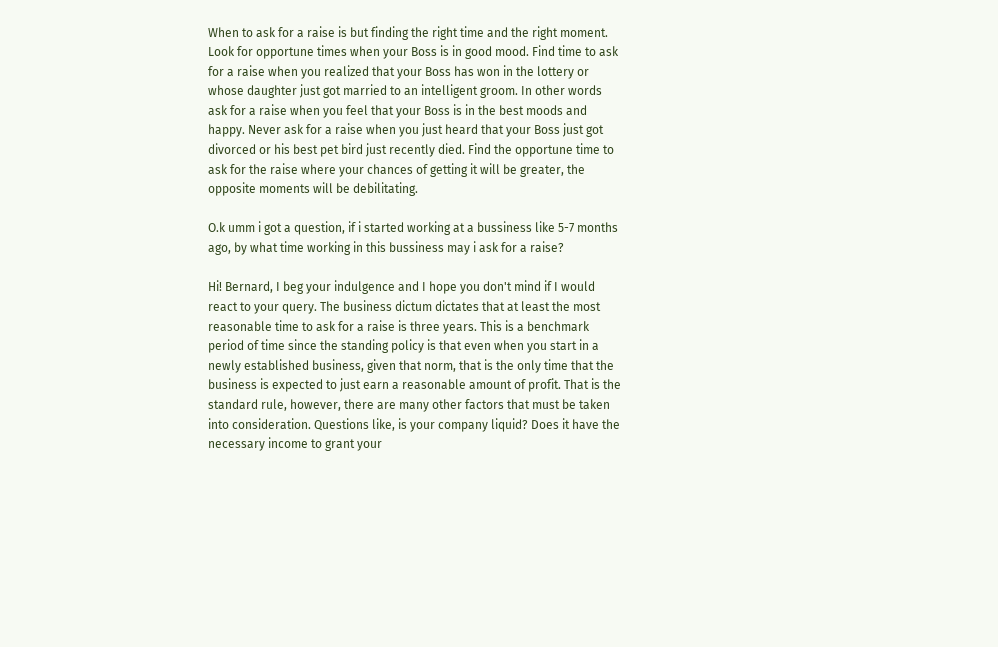When to ask for a raise is but finding the right time and the right moment. Look for opportune times when your Boss is in good mood. Find time to ask for a raise when you realized that your Boss has won in the lottery or whose daughter just got married to an intelligent groom. In other words ask for a raise when you feel that your Boss is in the best moods and happy. Never ask for a raise when you just heard that your Boss just got divorced or his best pet bird just recently died. Find the opportune time to ask for the raise where your chances of getting it will be greater, the opposite moments will be debilitating.

O.k umm i got a question, if i started working at a bussiness like 5-7 months ago, by what time working in this bussiness may i ask for a raise?

Hi! Bernard, I beg your indulgence and I hope you don't mind if I would react to your query. The business dictum dictates that at least the most reasonable time to ask for a raise is three years. This is a benchmark period of time since the standing policy is that even when you start in a newly established business, given that norm, that is the only time that the business is expected to just earn a reasonable amount of profit. That is the standard rule, however, there are many other factors that must be taken into consideration. Questions like, is your company liquid? Does it have the necessary income to grant your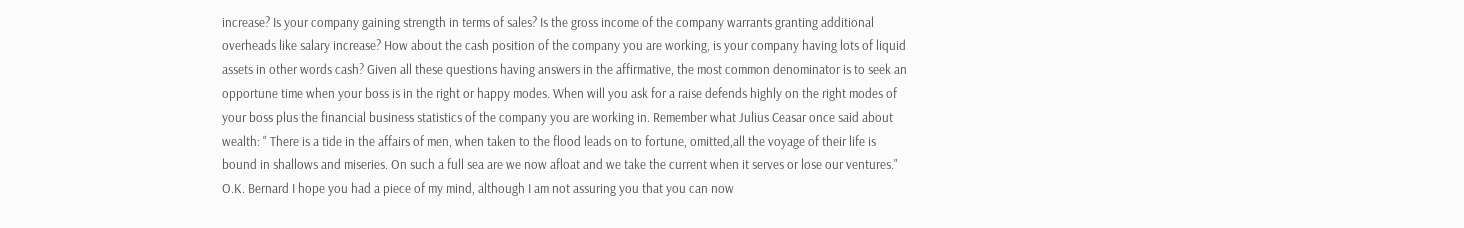increase? Is your company gaining strength in terms of sales? Is the gross income of the company warrants granting additional overheads like salary increase? How about the cash position of the company you are working, is your company having lots of liquid assets in other words cash? Given all these questions having answers in the affirmative, the most common denominator is to seek an opportune time when your boss is in the right or happy modes. When will you ask for a raise defends highly on the right modes of your boss plus the financial business statistics of the company you are working in. Remember what Julius Ceasar once said about wealth: " There is a tide in the affairs of men, when taken to the flood leads on to fortune, omitted,all the voyage of their life is bound in shallows and miseries. On such a full sea are we now afloat and we take the current when it serves or lose our ventures." O.K. Bernard I hope you had a piece of my mind, although I am not assuring you that you can now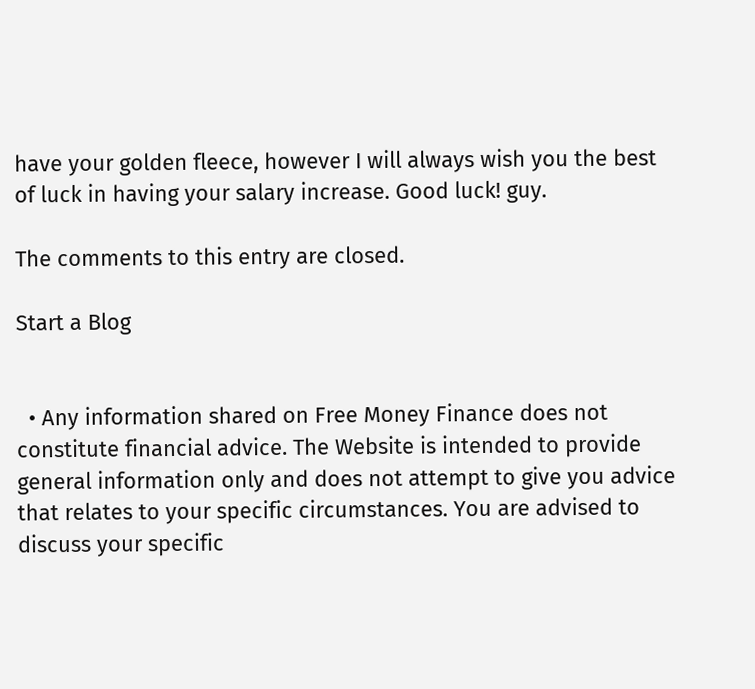have your golden fleece, however I will always wish you the best of luck in having your salary increase. Good luck! guy.

The comments to this entry are closed.

Start a Blog


  • Any information shared on Free Money Finance does not constitute financial advice. The Website is intended to provide general information only and does not attempt to give you advice that relates to your specific circumstances. You are advised to discuss your specific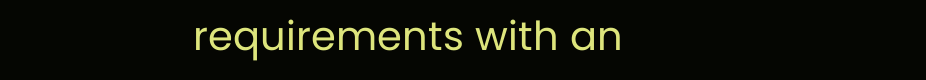requirements with an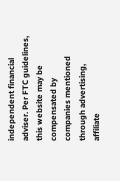independent financial adviser. Per FTC guidelines, this website may be compensated by companies mentioned through advertising, affiliate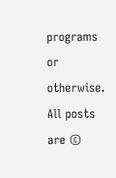programs or otherwise. All posts are ©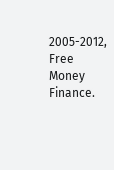2005-2012, Free Money Finance.